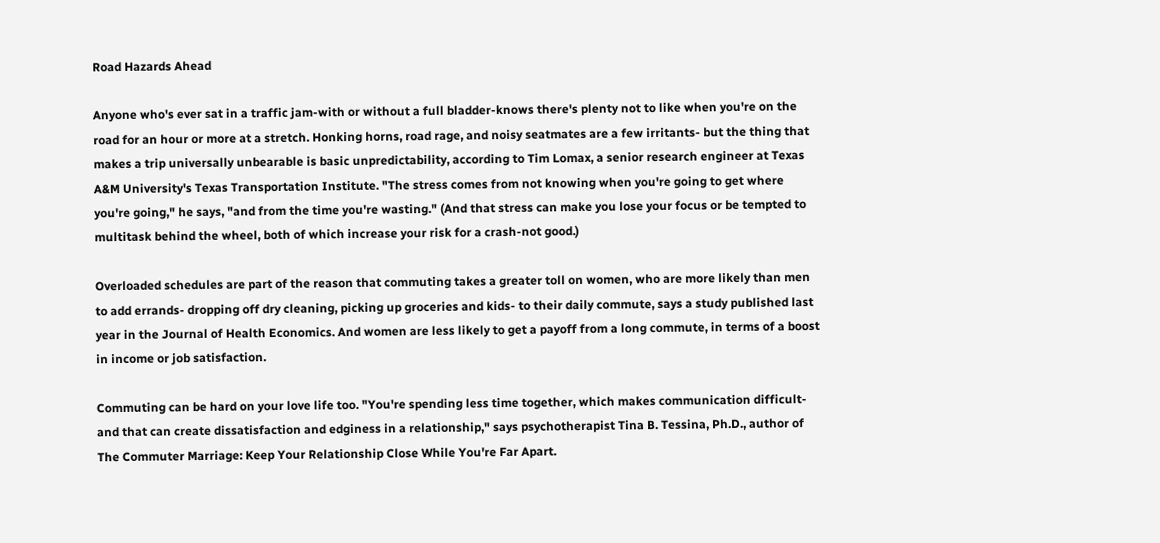Road Hazards Ahead

Anyone who's ever sat in a traffic jam-with or without a full bladder-knows there's plenty not to like when you're on the road for an hour or more at a stretch. Honking horns, road rage, and noisy seatmates are a few irritants- but the thing that makes a trip universally unbearable is basic unpredictability, according to Tim Lomax, a senior research engineer at Texas A&M University's Texas Transportation Institute. "The stress comes from not knowing when you're going to get where you're going," he says, "and from the time you're wasting." (And that stress can make you lose your focus or be tempted to multitask behind the wheel, both of which increase your risk for a crash-not good.)

Overloaded schedules are part of the reason that commuting takes a greater toll on women, who are more likely than men to add errands- dropping off dry cleaning, picking up groceries and kids- to their daily commute, says a study published last year in the Journal of Health Economics. And women are less likely to get a payoff from a long commute, in terms of a boost in income or job satisfaction.

Commuting can be hard on your love life too. "You're spending less time together, which makes communication difficult-and that can create dissatisfaction and edginess in a relationship," says psychotherapist Tina B. Tessina, Ph.D., author of The Commuter Marriage: Keep Your Relationship Close While You're Far Apart.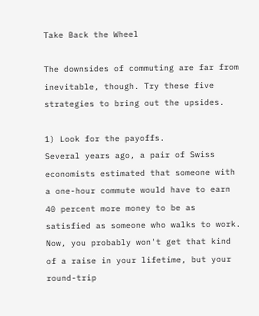Take Back the Wheel

The downsides of commuting are far from inevitable, though. Try these five strategies to bring out the upsides.

1) Look for the payoffs.
Several years ago, a pair of Swiss economists estimated that someone with a one-hour commute would have to earn 40 percent more money to be as satisfied as someone who walks to work. Now, you probably won't get that kind of a raise in your lifetime, but your round-trip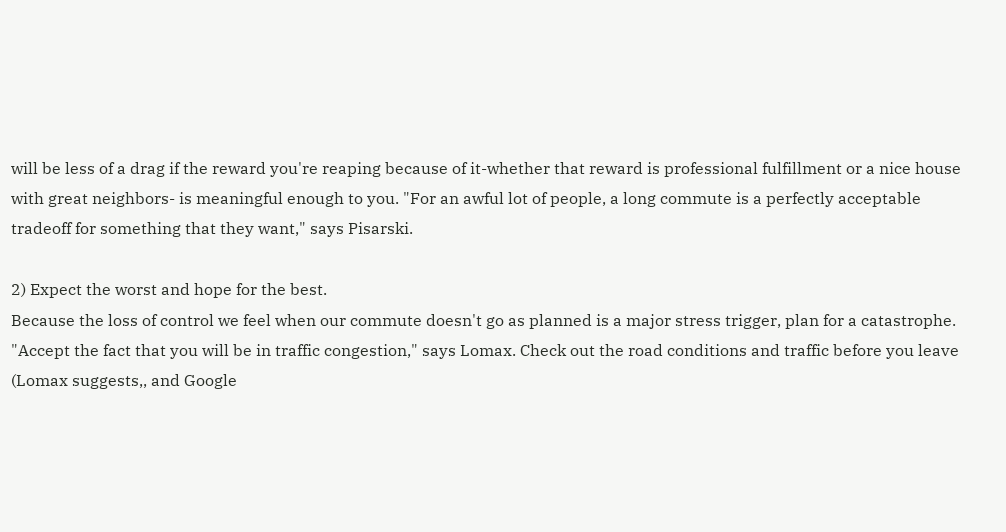will be less of a drag if the reward you're reaping because of it-whether that reward is professional fulfillment or a nice house with great neighbors- is meaningful enough to you. "For an awful lot of people, a long commute is a perfectly acceptable tradeoff for something that they want," says Pisarski.

2) Expect the worst and hope for the best.
Because the loss of control we feel when our commute doesn't go as planned is a major stress trigger, plan for a catastrophe. "Accept the fact that you will be in traffic congestion," says Lomax. Check out the road conditions and traffic before you leave (Lomax suggests,, and Google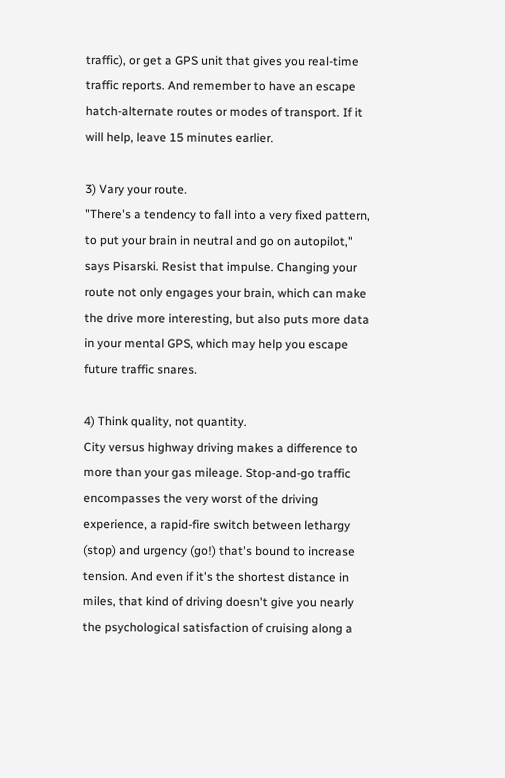traffic), or get a GPS unit that gives you real-time traffic reports. And remember to have an escape hatch-alternate routes or modes of transport. If it will help, leave 15 minutes earlier.

3) Vary your route.
"There's a tendency to fall into a very fixed pattern, to put your brain in neutral and go on autopilot," says Pisarski. Resist that impulse. Changing your route not only engages your brain, which can make the drive more interesting, but also puts more data in your mental GPS, which may help you escape future traffic snares.

4) Think quality, not quantity.
City versus highway driving makes a difference to more than your gas mileage. Stop-and-go traffic encompasses the very worst of the driving experience, a rapid-fire switch between lethargy (stop) and urgency (go!) that's bound to increase tension. And even if it's the shortest distance in miles, that kind of driving doesn't give you nearly the psychological satisfaction of cruising along a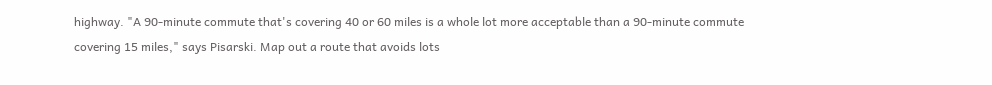highway. "A 90-minute commute that's covering 40 or 60 miles is a whole lot more acceptable than a 90-minute commute covering 15 miles," says Pisarski. Map out a route that avoids lots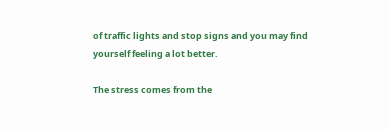of traffic lights and stop signs and you may find yourself feeling a lot better.

The stress comes from the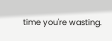time you're wasting.